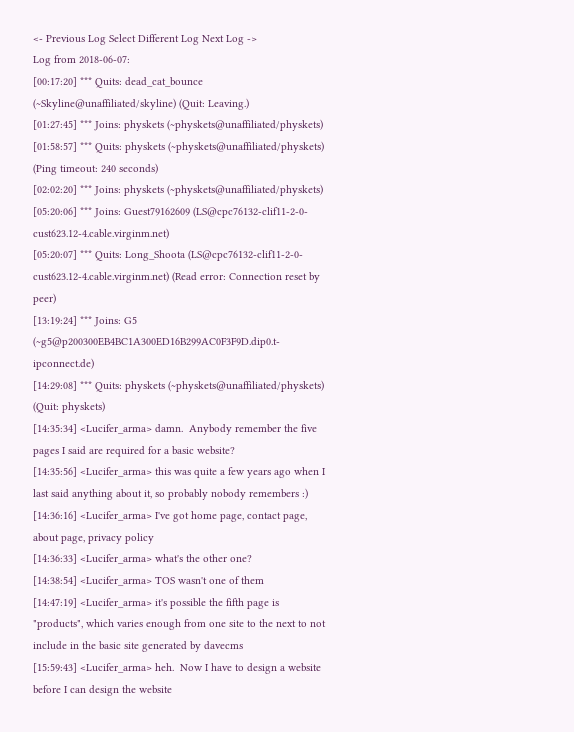<- Previous Log Select Different Log Next Log ->
Log from 2018-06-07:
[00:17:20] *** Quits: dead_cat_bounce (~Skyline@unaffiliated/skyline) (Quit: Leaving.)
[01:27:45] *** Joins: physkets (~physkets@unaffiliated/physkets)
[01:58:57] *** Quits: physkets (~physkets@unaffiliated/physkets) (Ping timeout: 240 seconds)
[02:02:20] *** Joins: physkets (~physkets@unaffiliated/physkets)
[05:20:06] *** Joins: Guest79162609 (LS@cpc76132-clif11-2-0-cust623.12-4.cable.virginm.net)
[05:20:07] *** Quits: Long_Shoota (LS@cpc76132-clif11-2-0-cust623.12-4.cable.virginm.net) (Read error: Connection reset by peer)
[13:19:24] *** Joins: G5 (~g5@p200300EB4BC1A300ED16B299AC0F3F9D.dip0.t-ipconnect.de)
[14:29:08] *** Quits: physkets (~physkets@unaffiliated/physkets) (Quit: physkets)
[14:35:34] <Lucifer_arma> damn.  Anybody remember the five pages I said are required for a basic website?
[14:35:56] <Lucifer_arma> this was quite a few years ago when I last said anything about it, so probably nobody remembers :)
[14:36:16] <Lucifer_arma> I've got home page, contact page, about page, privacy policy
[14:36:33] <Lucifer_arma> what's the other one?
[14:38:54] <Lucifer_arma> TOS wasn't one of them
[14:47:19] <Lucifer_arma> it's possible the fifth page is "products", which varies enough from one site to the next to not include in the basic site generated by davecms
[15:59:43] <Lucifer_arma> heh.  Now I have to design a website before I can design the website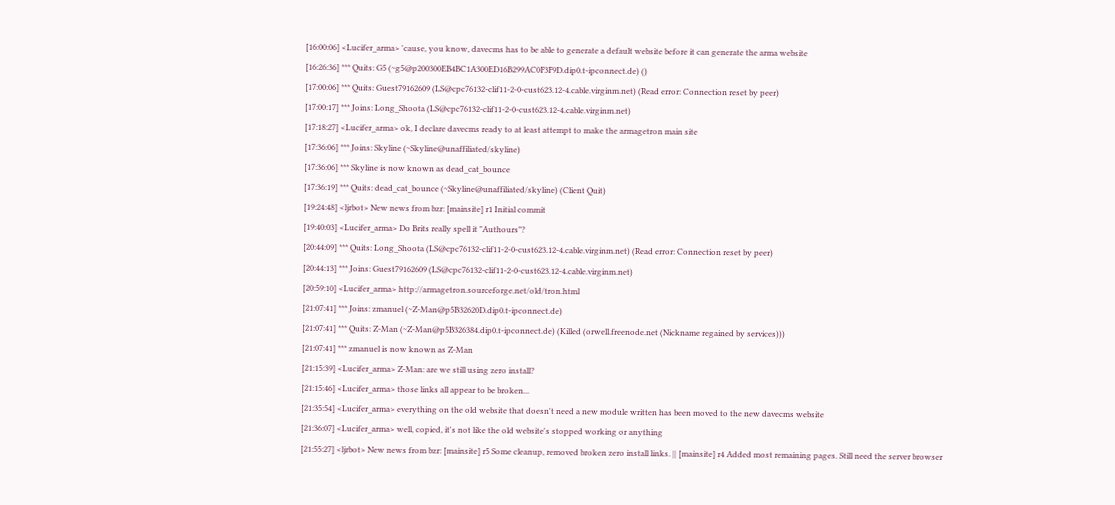[16:00:06] <Lucifer_arma> 'cause, you know, davecms has to be able to generate a default website before it can generate the arma website
[16:26:36] *** Quits: G5 (~g5@p200300EB4BC1A300ED16B299AC0F3F9D.dip0.t-ipconnect.de) ()
[17:00:06] *** Quits: Guest79162609 (LS@cpc76132-clif11-2-0-cust623.12-4.cable.virginm.net) (Read error: Connection reset by peer)
[17:00:17] *** Joins: Long_Shoota (LS@cpc76132-clif11-2-0-cust623.12-4.cable.virginm.net)
[17:18:27] <Lucifer_arma> ok, I declare davecms ready to at least attempt to make the armagetron main site
[17:36:06] *** Joins: Skyline (~Skyline@unaffiliated/skyline)
[17:36:06] *** Skyline is now known as dead_cat_bounce
[17:36:19] *** Quits: dead_cat_bounce (~Skyline@unaffiliated/skyline) (Client Quit)
[19:24:48] <ljrbot> New news from bzr: [mainsite] r1 Initial commit
[19:40:03] <Lucifer_arma> Do Brits really spell it "Authours"?
[20:44:09] *** Quits: Long_Shoota (LS@cpc76132-clif11-2-0-cust623.12-4.cable.virginm.net) (Read error: Connection reset by peer)
[20:44:13] *** Joins: Guest79162609 (LS@cpc76132-clif11-2-0-cust623.12-4.cable.virginm.net)
[20:59:10] <Lucifer_arma> http://armagetron.sourceforge.net/old/tron.html
[21:07:41] *** Joins: zmanuel (~Z-Man@p5B32620D.dip0.t-ipconnect.de)
[21:07:41] *** Quits: Z-Man (~Z-Man@p5B326384.dip0.t-ipconnect.de) (Killed (orwell.freenode.net (Nickname regained by services)))
[21:07:41] *** zmanuel is now known as Z-Man
[21:15:39] <Lucifer_arma> Z-Man: are we still using zero install?
[21:15:46] <Lucifer_arma> those links all appear to be broken...
[21:35:54] <Lucifer_arma> everything on the old website that doesn't need a new module written has been moved to the new davecms website
[21:36:07] <Lucifer_arma> well, copied, it's not like the old website's stopped working or anything
[21:55:27] <ljrbot> New news from bzr: [mainsite] r5 Some cleanup, removed broken zero install links. || [mainsite] r4 Added most remaining pages. Still need the server browser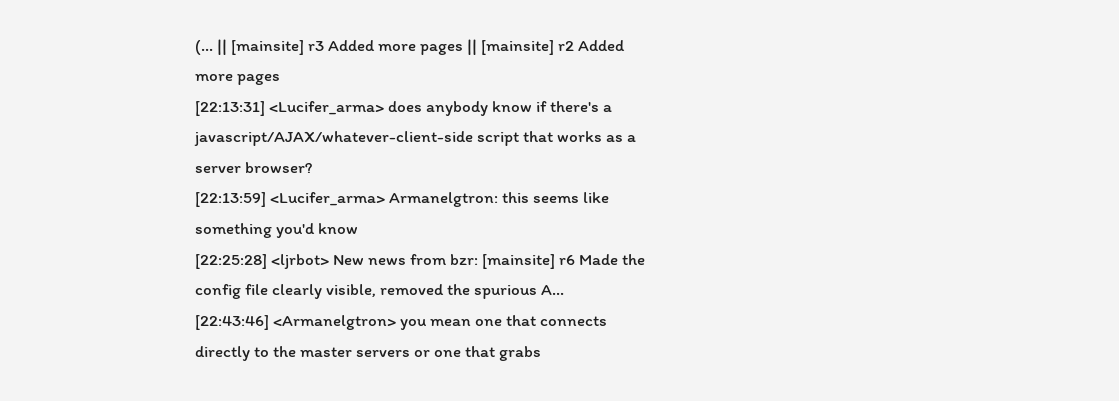(... || [mainsite] r3 Added more pages || [mainsite] r2 Added more pages
[22:13:31] <Lucifer_arma> does anybody know if there's a javascript/AJAX/whatever-client-side script that works as a server browser?
[22:13:59] <Lucifer_arma> Armanelgtron: this seems like something you'd know
[22:25:28] <ljrbot> New news from bzr: [mainsite] r6 Made the config file clearly visible, removed the spurious A...
[22:43:46] <Armanelgtron> you mean one that connects directly to the master servers or one that grabs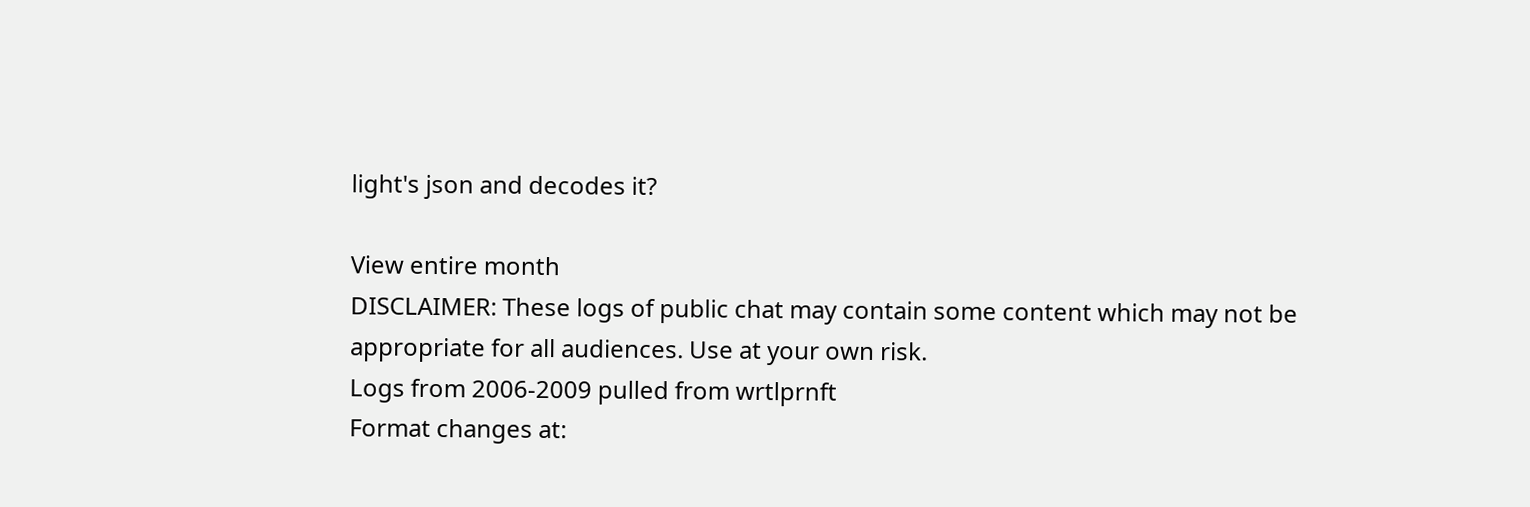light's json and decodes it?

View entire month
DISCLAIMER: These logs of public chat may contain some content which may not be appropriate for all audiences. Use at your own risk.
Logs from 2006-2009 pulled from wrtlprnft
Format changes at: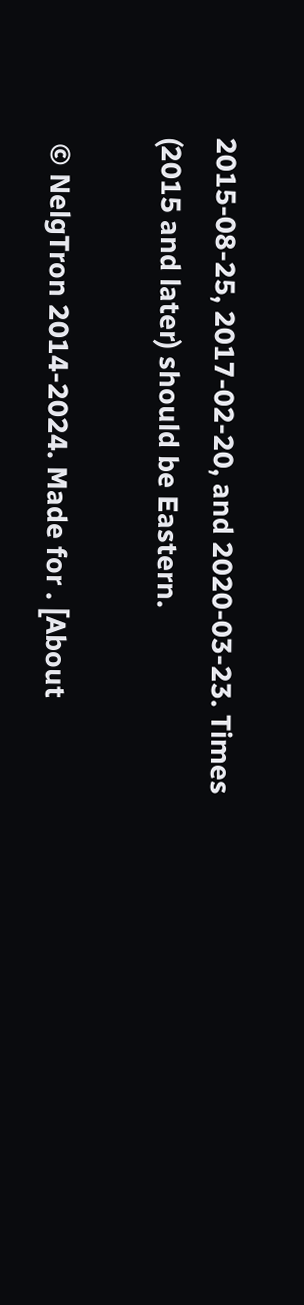2015-08-25, 2017-02-20, and 2020-03-23. Times (2015 and later) should be Eastern.

 © NelgTron 2014-2024. Made for . [About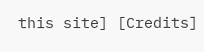this site] [Credits]